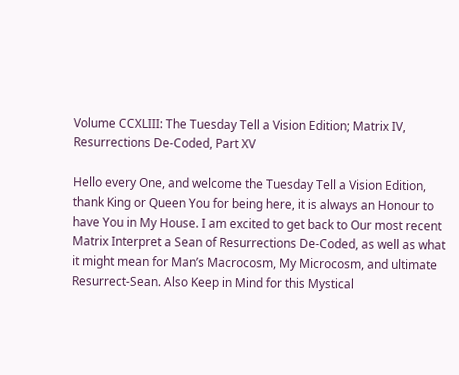Volume CCXLIII: The Tuesday Tell a Vision Edition; Matrix IV, Resurrections De-Coded, Part XV

Hello every One, and welcome the Tuesday Tell a Vision Edition, thank King or Queen You for being here, it is always an Honour to have You in My House. I am excited to get back to Our most recent Matrix Interpret a Sean of Resurrections De-Coded, as well as what it might mean for Man’s Macrocosm, My Microcosm, and ultimate Resurrect-Sean. Also Keep in Mind for this Mystical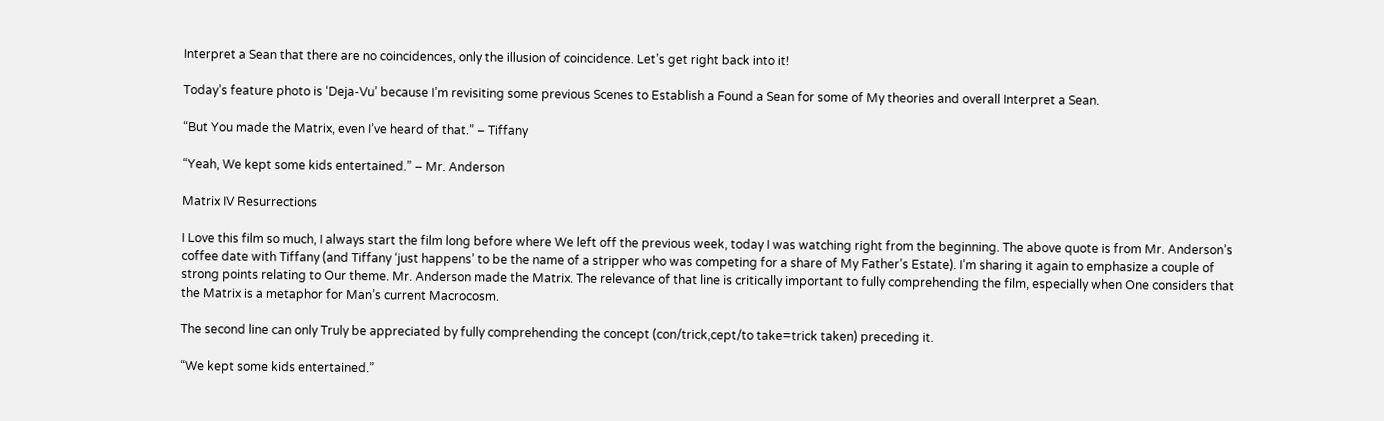Interpret a Sean that there are no coincidences, only the illusion of coincidence. Let’s get right back into it!

Today’s feature photo is ‘Deja-Vu’ because I’m revisiting some previous Scenes to Establish a Found a Sean for some of My theories and overall Interpret a Sean.

“But You made the Matrix, even I’ve heard of that.” – Tiffany

“Yeah, We kept some kids entertained.” – Mr. Anderson

Matrix IV Resurrections

I Love this film so much, I always start the film long before where We left off the previous week, today I was watching right from the beginning. The above quote is from Mr. Anderson’s coffee date with Tiffany (and Tiffany ‘just happens’ to be the name of a stripper who was competing for a share of My Father’s Estate). I’m sharing it again to emphasize a couple of strong points relating to Our theme. Mr. Anderson made the Matrix. The relevance of that line is critically important to fully comprehending the film, especially when One considers that the Matrix is a metaphor for Man’s current Macrocosm.

The second line can only Truly be appreciated by fully comprehending the concept (con/trick,cept/to take=trick taken) preceding it.

“We kept some kids entertained.”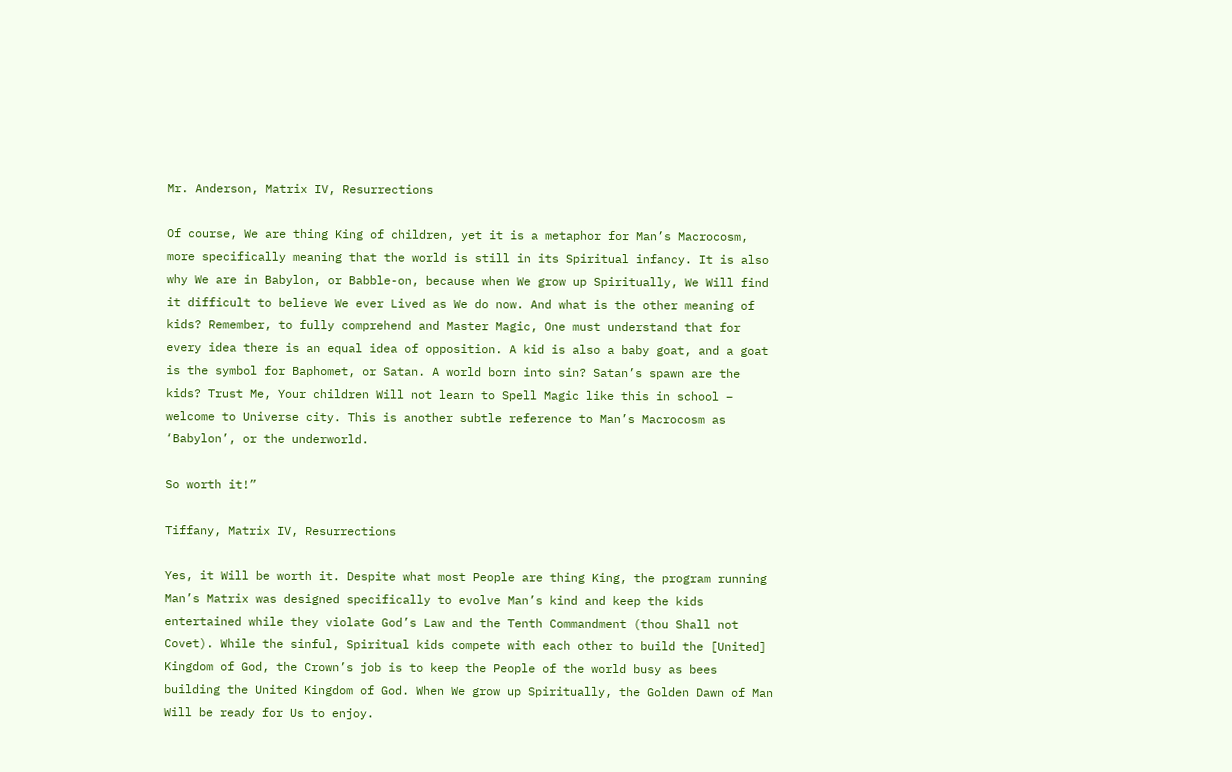Mr. Anderson, Matrix IV, Resurrections

Of course, We are thing King of children, yet it is a metaphor for Man’s Macrocosm, more specifically meaning that the world is still in its Spiritual infancy. It is also why We are in Babylon, or Babble-on, because when We grow up Spiritually, We Will find it difficult to believe We ever Lived as We do now. And what is the other meaning of kids? Remember, to fully comprehend and Master Magic, One must understand that for every idea there is an equal idea of opposition. A kid is also a baby goat, and a goat is the symbol for Baphomet, or Satan. A world born into sin? Satan’s spawn are the kids? Trust Me, Your children Will not learn to Spell Magic like this in school – welcome to Universe city. This is another subtle reference to Man’s Macrocosm as ‘Babylon’, or the underworld.

So worth it!”

Tiffany, Matrix IV, Resurrections

Yes, it Will be worth it. Despite what most People are thing King, the program running Man’s Matrix was designed specifically to evolve Man’s kind and keep the kids entertained while they violate God’s Law and the Tenth Commandment (thou Shall not Covet). While the sinful, Spiritual kids compete with each other to build the [United] Kingdom of God, the Crown’s job is to keep the People of the world busy as bees building the United Kingdom of God. When We grow up Spiritually, the Golden Dawn of Man Will be ready for Us to enjoy.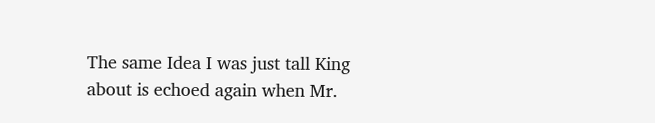The same Idea I was just tall King about is echoed again when Mr.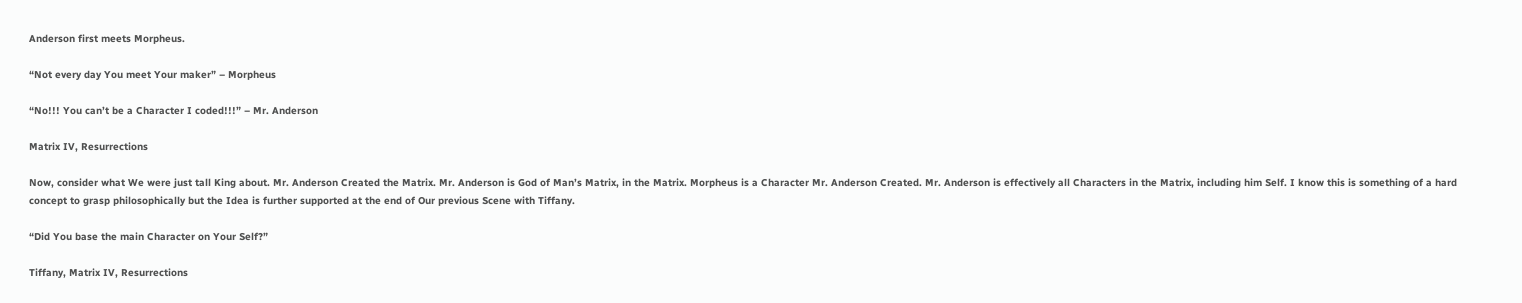Anderson first meets Morpheus.

“Not every day You meet Your maker” – Morpheus

“No!!! You can’t be a Character I coded!!!” – Mr. Anderson

Matrix IV, Resurrections

Now, consider what We were just tall King about. Mr. Anderson Created the Matrix. Mr. Anderson is God of Man’s Matrix, in the Matrix. Morpheus is a Character Mr. Anderson Created. Mr. Anderson is effectively all Characters in the Matrix, including him Self. I know this is something of a hard concept to grasp philosophically but the Idea is further supported at the end of Our previous Scene with Tiffany.

“Did You base the main Character on Your Self?”

Tiffany, Matrix IV, Resurrections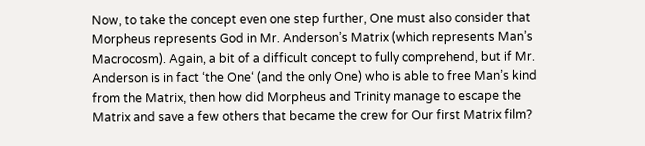Now, to take the concept even one step further, One must also consider that Morpheus represents God in Mr. Anderson’s Matrix (which represents Man’s Macrocosm). Again, a bit of a difficult concept to fully comprehend, but if Mr. Anderson is in fact ‘the One‘ (and the only One) who is able to free Man’s kind from the Matrix, then how did Morpheus and Trinity manage to escape the Matrix and save a few others that became the crew for Our first Matrix film?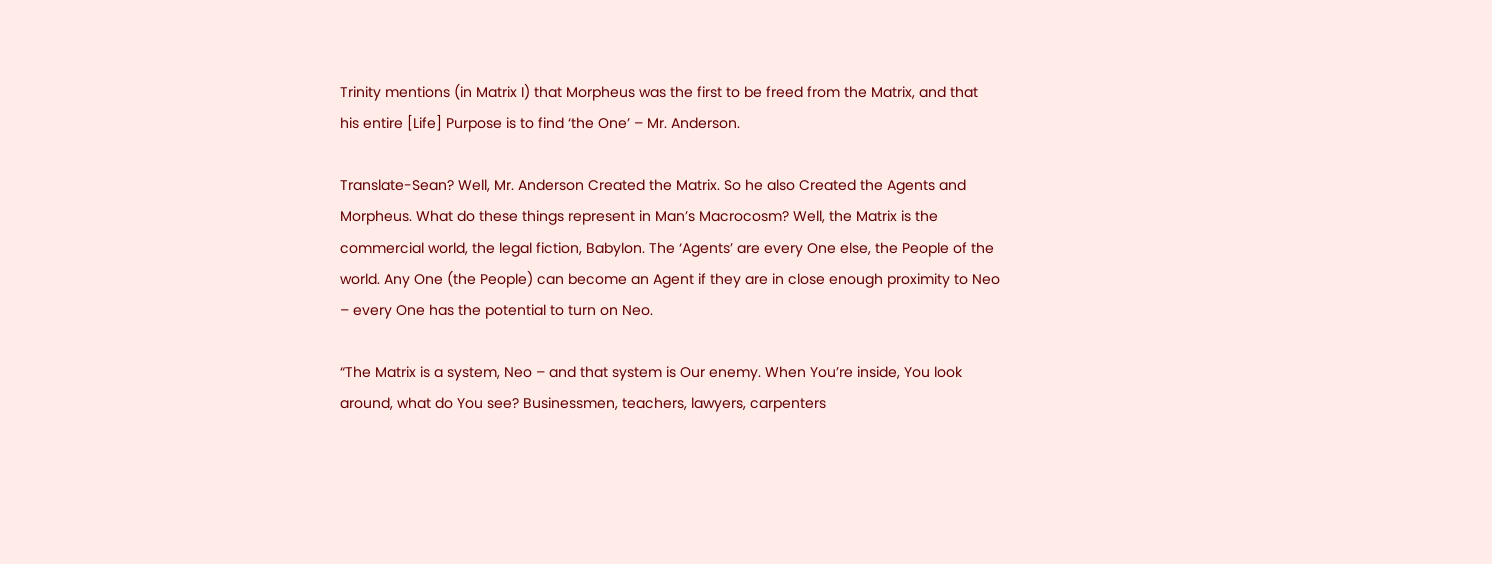Trinity mentions (in Matrix I) that Morpheus was the first to be freed from the Matrix, and that his entire [Life] Purpose is to find ‘the One’ – Mr. Anderson.

Translate-Sean? Well, Mr. Anderson Created the Matrix. So he also Created the Agents and Morpheus. What do these things represent in Man’s Macrocosm? Well, the Matrix is the commercial world, the legal fiction, Babylon. The ‘Agents’ are every One else, the People of the world. Any One (the People) can become an Agent if they are in close enough proximity to Neo – every One has the potential to turn on Neo.

“The Matrix is a system, Neo – and that system is Our enemy. When You’re inside, You look around, what do You see? Businessmen, teachers, lawyers, carpenters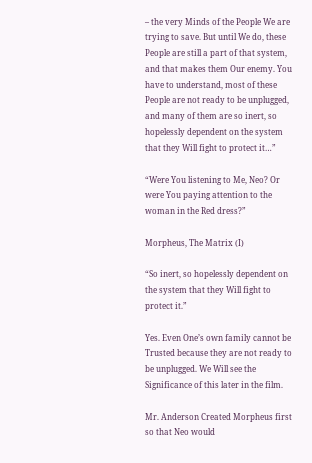– the very Minds of the People We are trying to save. But until We do, these People are still a part of that system, and that makes them Our enemy. You have to understand, most of these People are not ready to be unplugged, and many of them are so inert, so hopelessly dependent on the system that they Will fight to protect it…”

“Were You listening to Me, Neo? Or were You paying attention to the woman in the Red dress?”

Morpheus, The Matrix (I)

“So inert, so hopelessly dependent on the system that they Will fight to protect it.”

Yes. Even One’s own family cannot be Trusted because they are not ready to be unplugged. We Will see the Significance of this later in the film.

Mr. Anderson Created Morpheus first so that Neo would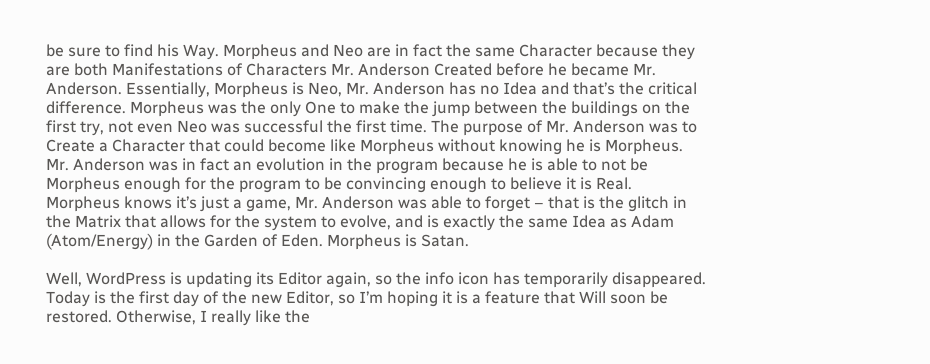be sure to find his Way. Morpheus and Neo are in fact the same Character because they are both Manifestations of Characters Mr. Anderson Created before he became Mr. Anderson. Essentially, Morpheus is Neo, Mr. Anderson has no Idea and that’s the critical difference. Morpheus was the only One to make the jump between the buildings on the first try, not even Neo was successful the first time. The purpose of Mr. Anderson was to Create a Character that could become like Morpheus without knowing he is Morpheus. Mr. Anderson was in fact an evolution in the program because he is able to not be Morpheus enough for the program to be convincing enough to believe it is Real. Morpheus knows it’s just a game, Mr. Anderson was able to forget – that is the glitch in the Matrix that allows for the system to evolve, and is exactly the same Idea as Adam (Atom/Energy) in the Garden of Eden. Morpheus is Satan.

Well, WordPress is updating its Editor again, so the info icon has temporarily disappeared. Today is the first day of the new Editor, so I’m hoping it is a feature that Will soon be restored. Otherwise, I really like the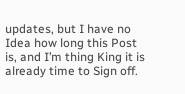updates, but I have no Idea how long this Post is, and I’m thing King it is already time to Sign off.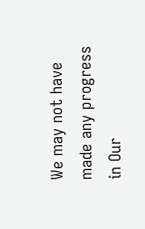We may not have made any progress in Our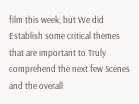film this week, but We did Establish some critical themes that are important to Truly comprehend the next few Scenes and the overall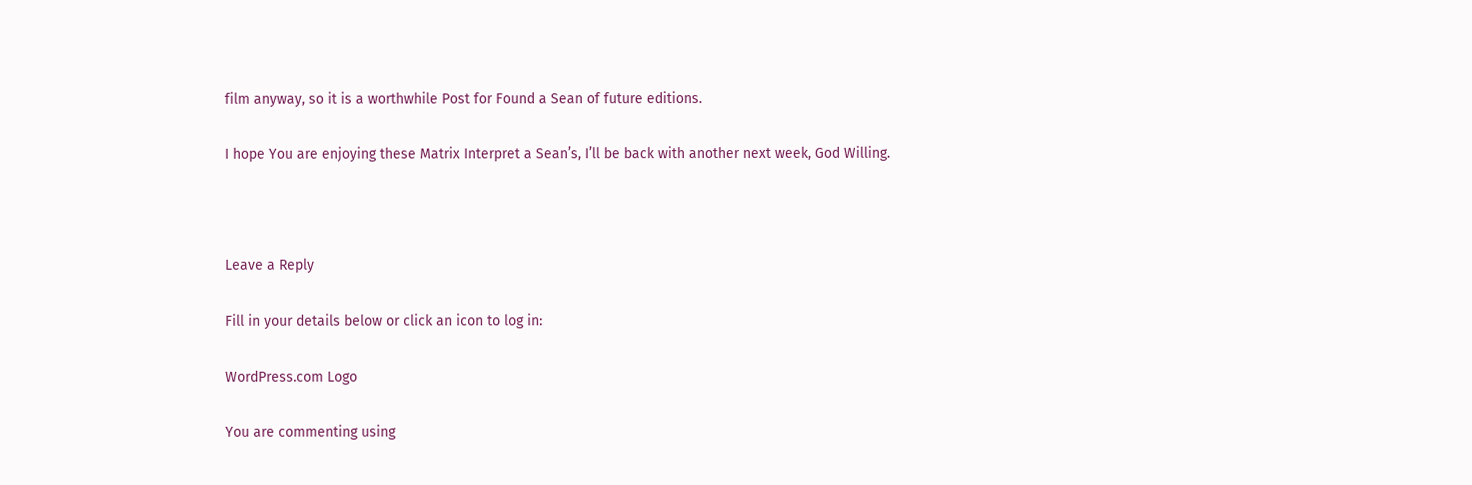film anyway, so it is a worthwhile Post for Found a Sean of future editions.

I hope You are enjoying these Matrix Interpret a Sean’s, I’ll be back with another next week, God Willing.



Leave a Reply

Fill in your details below or click an icon to log in:

WordPress.com Logo

You are commenting using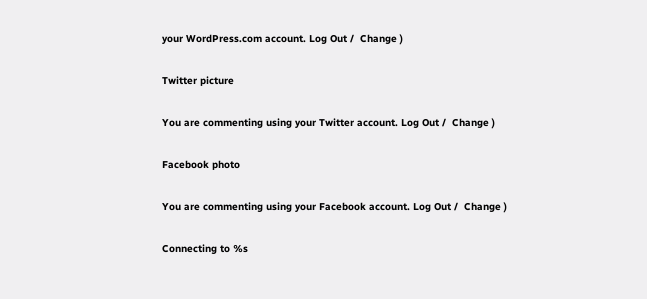your WordPress.com account. Log Out /  Change )

Twitter picture

You are commenting using your Twitter account. Log Out /  Change )

Facebook photo

You are commenting using your Facebook account. Log Out /  Change )

Connecting to %s